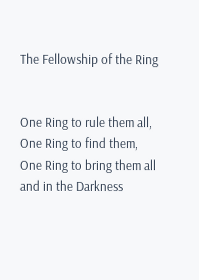The Fellowship of the Ring


One Ring to rule them all,
One Ring to find them,
One Ring to bring them all and in the Darkness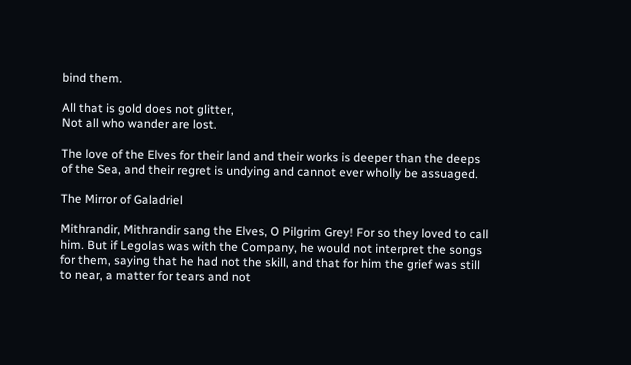bind them.

All that is gold does not glitter,
Not all who wander are lost.

The love of the Elves for their land and their works is deeper than the deeps of the Sea, and their regret is undying and cannot ever wholly be assuaged.

The Mirror of Galadriel

Mithrandir, Mithrandir sang the Elves, O Pilgrim Grey! For so they loved to call him. But if Legolas was with the Company, he would not interpret the songs for them, saying that he had not the skill, and that for him the grief was still to near, a matter for tears and not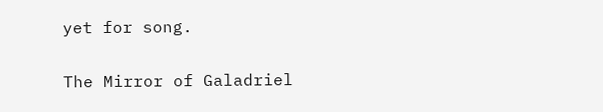yet for song.

The Mirror of Galadriel